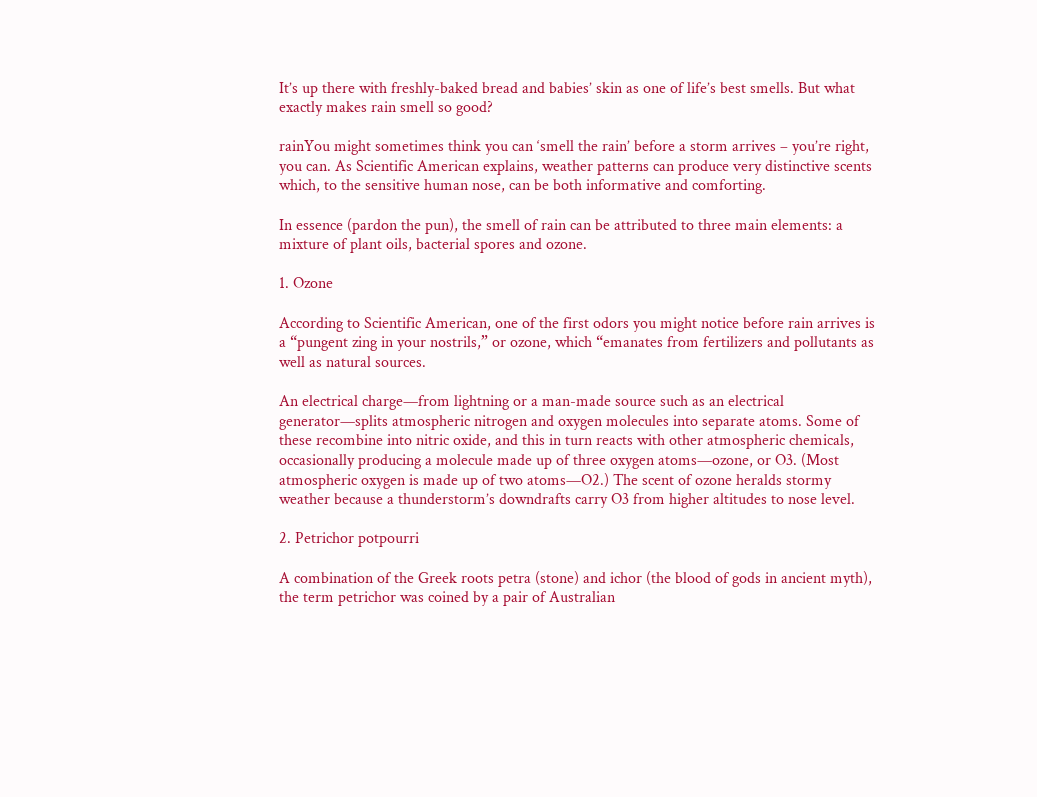It’s up there with freshly-baked bread and babies’ skin as one of life’s best smells. But what exactly makes rain smell so good?

rainYou might sometimes think you can ‘smell the rain’ before a storm arrives – you’re right, you can. As Scientific American explains, weather patterns can produce very distinctive scents which, to the sensitive human nose, can be both informative and comforting.

In essence (pardon the pun), the smell of rain can be attributed to three main elements: a mixture of plant oils, bacterial spores and ozone.

1. Ozone

According to Scientific American, one of the first odors you might notice before rain arrives is a “pungent zing in your nostrils,” or ozone, which “emanates from fertilizers and pollutants as well as natural sources.

An electrical charge—from lightning or a man-made source such as an electrical generator—splits atmospheric nitrogen and oxygen molecules into separate atoms. Some of these recombine into nitric oxide, and this in turn reacts with other atmospheric chemicals, occasionally producing a molecule made up of three oxygen atoms—ozone, or O3. (Most atmospheric oxygen is made up of two atoms—O2.) The scent of ozone heralds stormy weather because a thunderstorm’s downdrafts carry O3 from higher altitudes to nose level.

2. Petrichor potpourri

A combination of the Greek roots petra (stone) and ichor (the blood of gods in ancient myth), the term petrichor was coined by a pair of Australian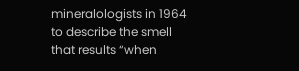mineralologists in 1964 to describe the smell that results “when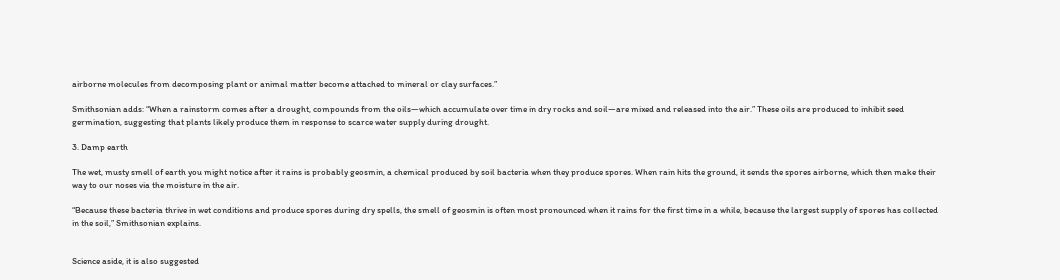airborne molecules from decomposing plant or animal matter become attached to mineral or clay surfaces.”

Smithsonian adds: “When a rainstorm comes after a drought, compounds from the oils—which accumulate over time in dry rocks and soil—are mixed and released into the air.” These oils are produced to inhibit seed germination, suggesting that plants likely produce them in response to scarce water supply during drought.

3. Damp earth

The wet, musty smell of earth you might notice after it rains is probably geosmin, a chemical produced by soil bacteria when they produce spores. When rain hits the ground, it sends the spores airborne, which then make their way to our noses via the moisture in the air.

“Because these bacteria thrive in wet conditions and produce spores during dry spells, the smell of geosmin is often most pronounced when it rains for the first time in a while, because the largest supply of spores has collected in the soil,” Smithsonian explains.


Science aside, it is also suggested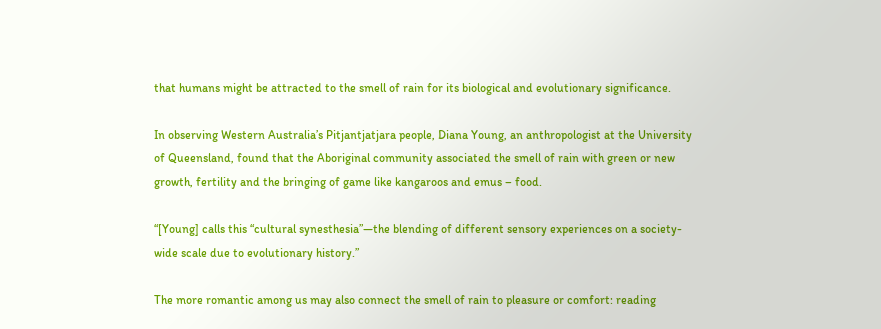that humans might be attracted to the smell of rain for its biological and evolutionary significance.

In observing Western Australia’s Pitjantjatjara people, Diana Young, an anthropologist at the University of Queensland, found that the Aboriginal community associated the smell of rain with green or new growth, fertility and the bringing of game like kangaroos and emus – food.

“[Young] calls this “cultural synesthesia”—the blending of different sensory experiences on a society-wide scale due to evolutionary history.”

The more romantic among us may also connect the smell of rain to pleasure or comfort: reading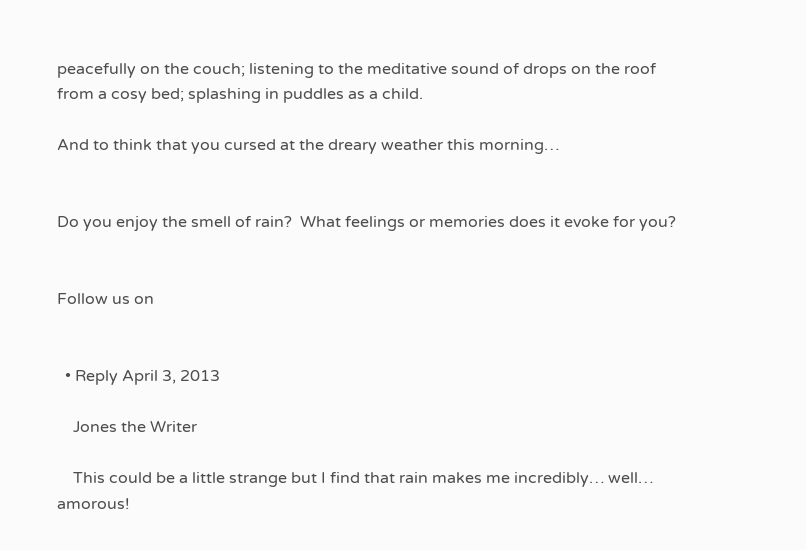peacefully on the couch; listening to the meditative sound of drops on the roof from a cosy bed; splashing in puddles as a child.

And to think that you cursed at the dreary weather this morning…


Do you enjoy the smell of rain?  What feelings or memories does it evoke for you?


Follow us on


  • Reply April 3, 2013

    Jones the Writer

    This could be a little strange but I find that rain makes me incredibly… well… amorous!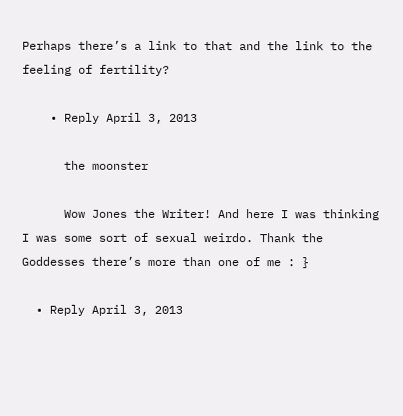Perhaps there’s a link to that and the link to the feeling of fertility?

    • Reply April 3, 2013

      the moonster

      Wow Jones the Writer! And here I was thinking I was some sort of sexual weirdo. Thank the Goddesses there’s more than one of me : }

  • Reply April 3, 2013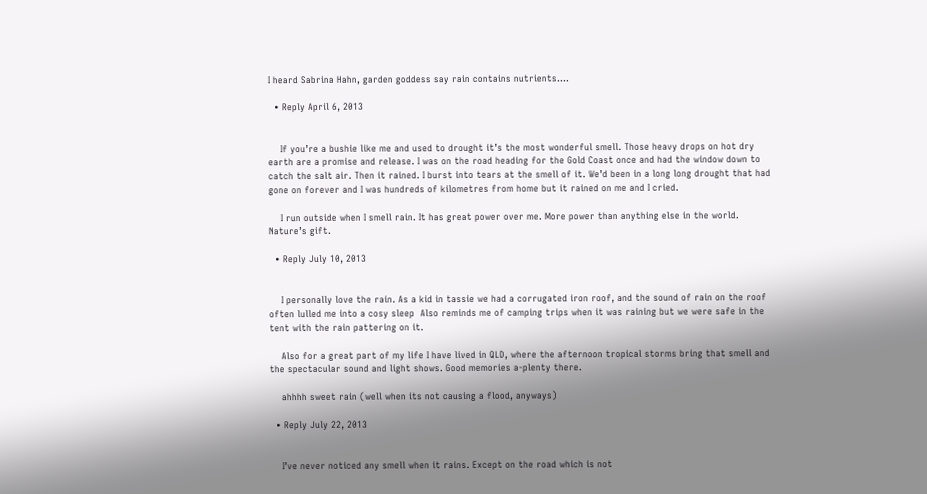I heard Sabrina Hahn, garden goddess say rain contains nutrients….

  • Reply April 6, 2013


    If you’re a bushie like me and used to drought it’s the most wonderful smell. Those heavy drops on hot dry earth are a promise and release. I was on the road heading for the Gold Coast once and had the window down to catch the salt air. Then it rained. I burst into tears at the smell of it. We’d been in a long long drought that had gone on forever and I was hundreds of kilometres from home but it rained on me and I cried.

    I run outside when I smell rain. It has great power over me. More power than anything else in the world. Nature’s gift.

  • Reply July 10, 2013


    I personally love the rain. As a kid in tassie we had a corrugated iron roof, and the sound of rain on the roof often lulled me into a cosy sleep  Also reminds me of camping trips when it was raining but we were safe in the tent with the rain pattering on it.

    Also for a great part of my life I have lived in QLD, where the afternoon tropical storms bring that smell and the spectacular sound and light shows. Good memories a-plenty there.

    ahhhh sweet rain (well when its not causing a flood, anyways)

  • Reply July 22, 2013


    I’ve never noticed any smell when it rains. Except on the road which is not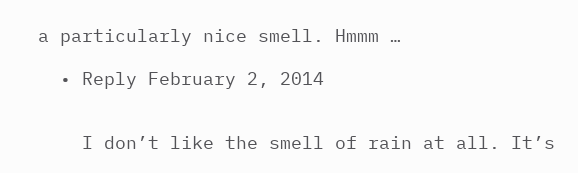a particularly nice smell. Hmmm …

  • Reply February 2, 2014


    I don’t like the smell of rain at all. It’s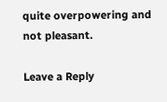quite overpowering and not pleasant.

Leave a Reply